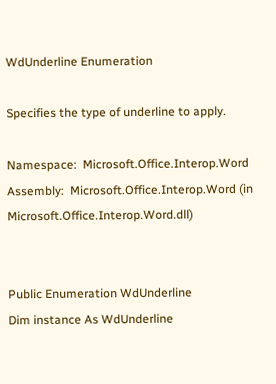WdUnderline Enumeration

Specifies the type of underline to apply.

Namespace:  Microsoft.Office.Interop.Word
Assembly:  Microsoft.Office.Interop.Word (in Microsoft.Office.Interop.Word.dll)


Public Enumeration WdUnderline
Dim instance As WdUnderline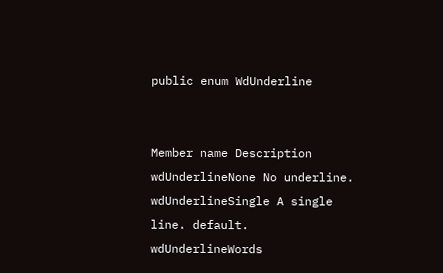public enum WdUnderline


Member name Description
wdUnderlineNone No underline.
wdUnderlineSingle A single line. default.
wdUnderlineWords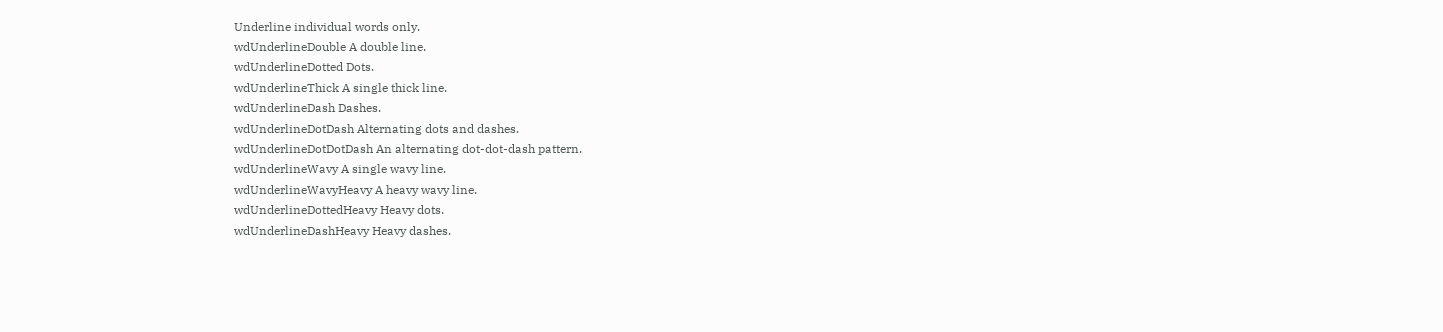Underline individual words only.
wdUnderlineDouble A double line.
wdUnderlineDotted Dots.
wdUnderlineThick A single thick line.
wdUnderlineDash Dashes.
wdUnderlineDotDash Alternating dots and dashes.
wdUnderlineDotDotDash An alternating dot-dot-dash pattern.
wdUnderlineWavy A single wavy line.
wdUnderlineWavyHeavy A heavy wavy line.
wdUnderlineDottedHeavy Heavy dots.
wdUnderlineDashHeavy Heavy dashes.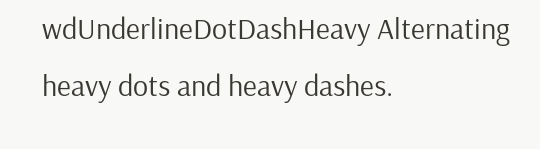wdUnderlineDotDashHeavy Alternating heavy dots and heavy dashes.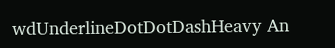wdUnderlineDotDotDashHeavy An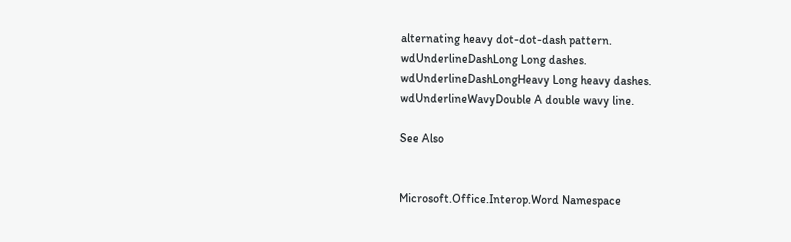alternating heavy dot-dot-dash pattern.
wdUnderlineDashLong Long dashes.
wdUnderlineDashLongHeavy Long heavy dashes.
wdUnderlineWavyDouble A double wavy line.

See Also


Microsoft.Office.Interop.Word Namespace